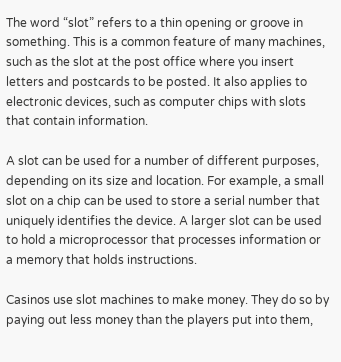The word “slot” refers to a thin opening or groove in something. This is a common feature of many machines, such as the slot at the post office where you insert letters and postcards to be posted. It also applies to electronic devices, such as computer chips with slots that contain information.

A slot can be used for a number of different purposes, depending on its size and location. For example, a small slot on a chip can be used to store a serial number that uniquely identifies the device. A larger slot can be used to hold a microprocessor that processes information or a memory that holds instructions.

Casinos use slot machines to make money. They do so by paying out less money than the players put into them,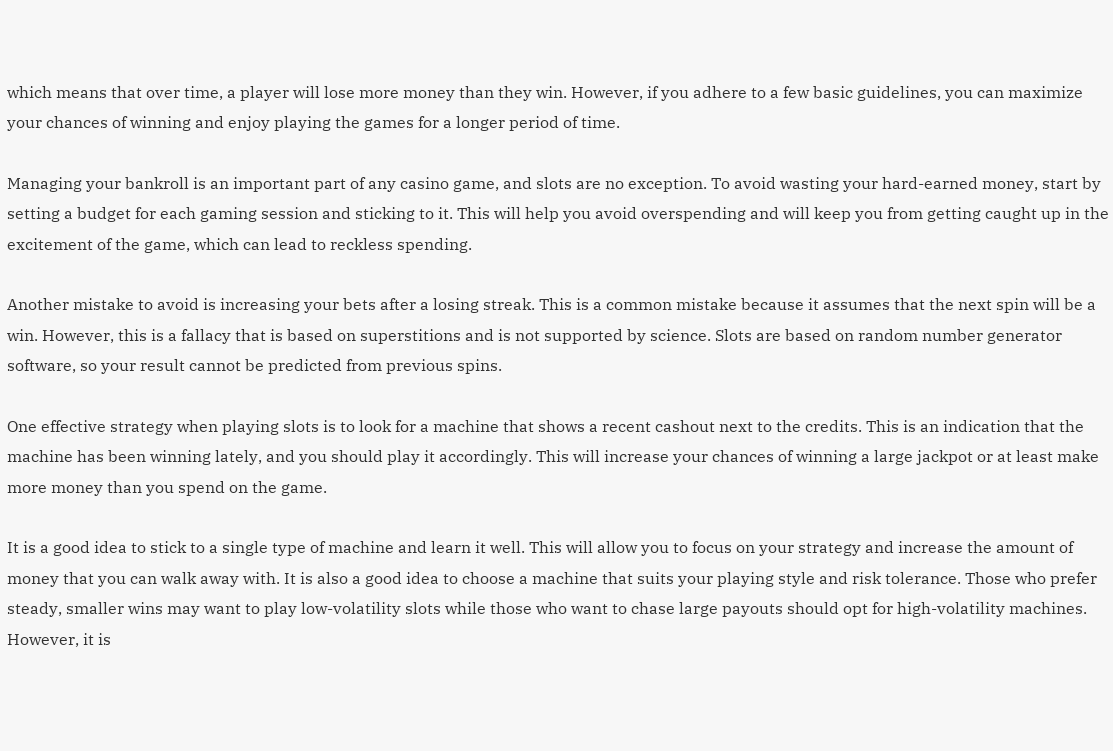which means that over time, a player will lose more money than they win. However, if you adhere to a few basic guidelines, you can maximize your chances of winning and enjoy playing the games for a longer period of time.

Managing your bankroll is an important part of any casino game, and slots are no exception. To avoid wasting your hard-earned money, start by setting a budget for each gaming session and sticking to it. This will help you avoid overspending and will keep you from getting caught up in the excitement of the game, which can lead to reckless spending.

Another mistake to avoid is increasing your bets after a losing streak. This is a common mistake because it assumes that the next spin will be a win. However, this is a fallacy that is based on superstitions and is not supported by science. Slots are based on random number generator software, so your result cannot be predicted from previous spins.

One effective strategy when playing slots is to look for a machine that shows a recent cashout next to the credits. This is an indication that the machine has been winning lately, and you should play it accordingly. This will increase your chances of winning a large jackpot or at least make more money than you spend on the game.

It is a good idea to stick to a single type of machine and learn it well. This will allow you to focus on your strategy and increase the amount of money that you can walk away with. It is also a good idea to choose a machine that suits your playing style and risk tolerance. Those who prefer steady, smaller wins may want to play low-volatility slots while those who want to chase large payouts should opt for high-volatility machines. However, it is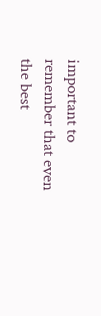important to remember that even the best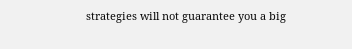strategies will not guarantee you a big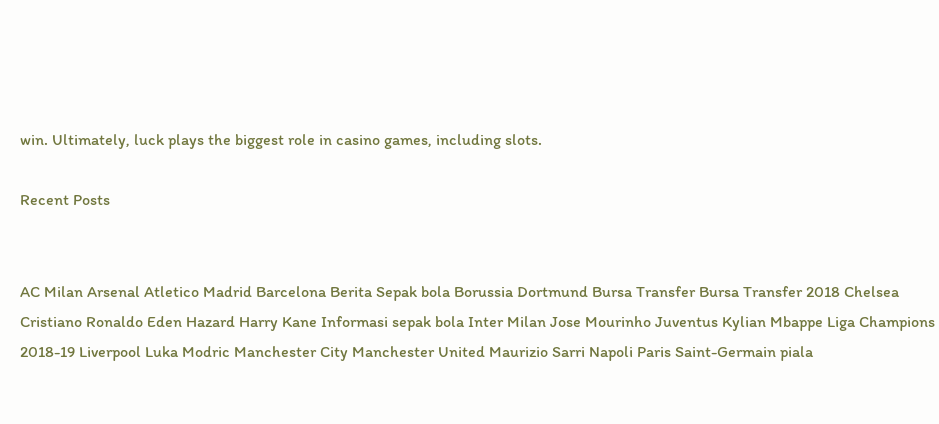win. Ultimately, luck plays the biggest role in casino games, including slots.

Recent Posts


AC Milan Arsenal Atletico Madrid Barcelona Berita Sepak bola Borussia Dortmund Bursa Transfer Bursa Transfer 2018 Chelsea Cristiano Ronaldo Eden Hazard Harry Kane Informasi sepak bola Inter Milan Jose Mourinho Juventus Kylian Mbappe Liga Champions 2018-19 Liverpool Luka Modric Manchester City Manchester United Maurizio Sarri Napoli Paris Saint-Germain piala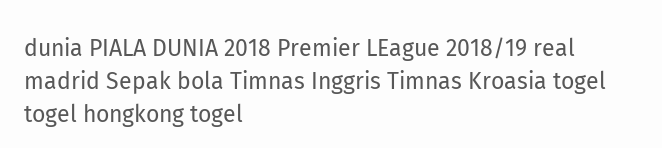dunia PIALA DUNIA 2018 Premier LEague 2018/19 real madrid Sepak bola Timnas Inggris Timnas Kroasia togel togel hongkong togel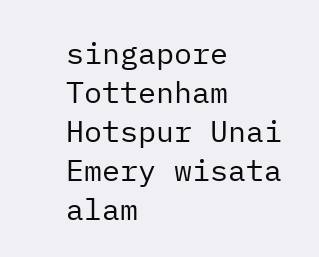singapore Tottenham Hotspur Unai Emery wisata alam